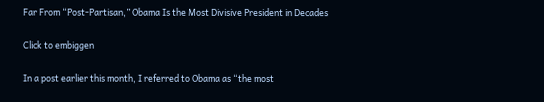Far From “Post-Partisan,” Obama Is the Most Divisive President in Decades

Click to embiggen

In a post earlier this month, I referred to Obama as “the most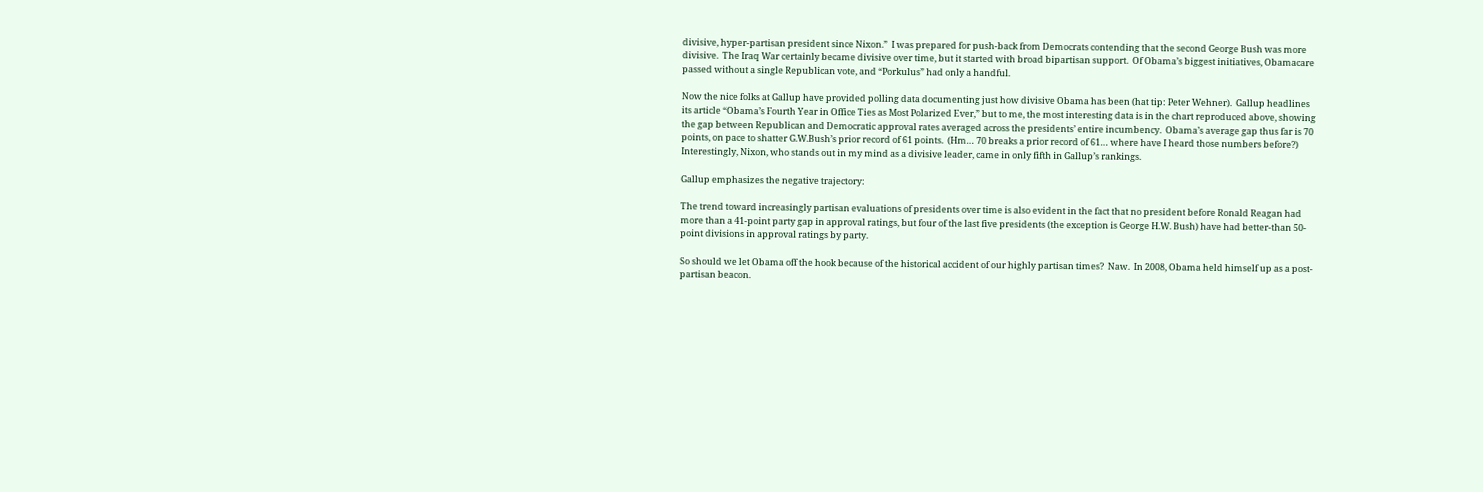divisive, hyper-partisan president since Nixon.”  I was prepared for push-back from Democrats contending that the second George Bush was more divisive.  The Iraq War certainly became divisive over time, but it started with broad bipartisan support.  Of Obama’s biggest initiatives, Obamacare passed without a single Republican vote, and “Porkulus” had only a handful.

Now the nice folks at Gallup have provided polling data documenting just how divisive Obama has been (hat tip: Peter Wehner).  Gallup headlines its article “Obama’s Fourth Year in Office Ties as Most Polarized Ever,” but to me, the most interesting data is in the chart reproduced above, showing the gap between Republican and Democratic approval rates averaged across the presidents’ entire incumbency.  Obama’s average gap thus far is 70 points, on pace to shatter G.W.Bush’s prior record of 61 points.  (Hm… 70 breaks a prior record of 61… where have I heard those numbers before?)  Interestingly, Nixon, who stands out in my mind as a divisive leader, came in only fifth in Gallup’s rankings.

Gallup emphasizes the negative trajectory:

The trend toward increasingly partisan evaluations of presidents over time is also evident in the fact that no president before Ronald Reagan had more than a 41-point party gap in approval ratings, but four of the last five presidents (the exception is George H.W. Bush) have had better-than 50-point divisions in approval ratings by party.

So should we let Obama off the hook because of the historical accident of our highly partisan times?  Naw.  In 2008, Obama held himself up as a post-partisan beacon.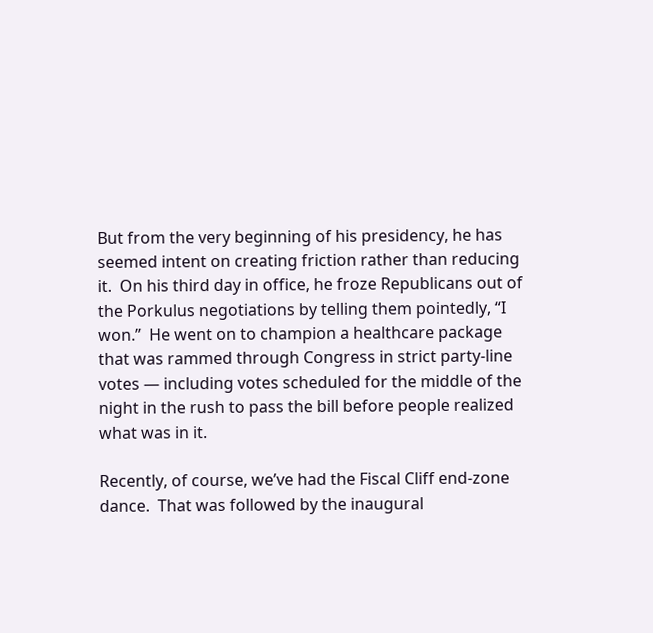But from the very beginning of his presidency, he has seemed intent on creating friction rather than reducing it.  On his third day in office, he froze Republicans out of the Porkulus negotiations by telling them pointedly, “I won.”  He went on to champion a healthcare package that was rammed through Congress in strict party-line votes — including votes scheduled for the middle of the night in the rush to pass the bill before people realized what was in it.

Recently, of course, we’ve had the Fiscal Cliff end-zone dance.  That was followed by the inaugural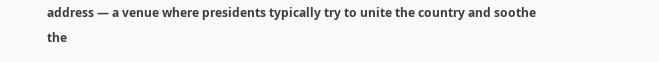address — a venue where presidents typically try to unite the country and soothe the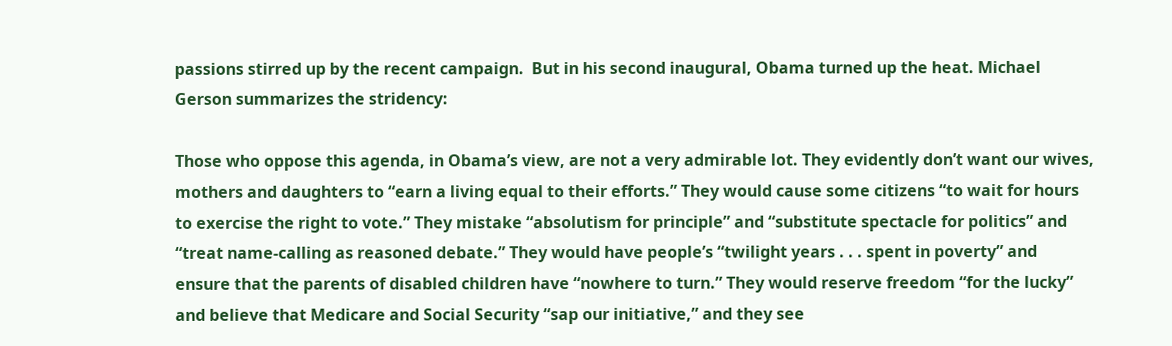passions stirred up by the recent campaign.  But in his second inaugural, Obama turned up the heat. Michael Gerson summarizes the stridency:

Those who oppose this agenda, in Obama’s view, are not a very admirable lot. They evidently don’t want our wives, mothers and daughters to “earn a living equal to their efforts.” They would cause some citizens “to wait for hours to exercise the right to vote.” They mistake “absolutism for principle” and “substitute spectacle for politics” and “treat name-calling as reasoned debate.” They would have people’s “twilight years . . . spent in poverty” and ensure that the parents of disabled children have “nowhere to turn.” They would reserve freedom “for the lucky” and believe that Medicare and Social Security “sap our initiative,” and they see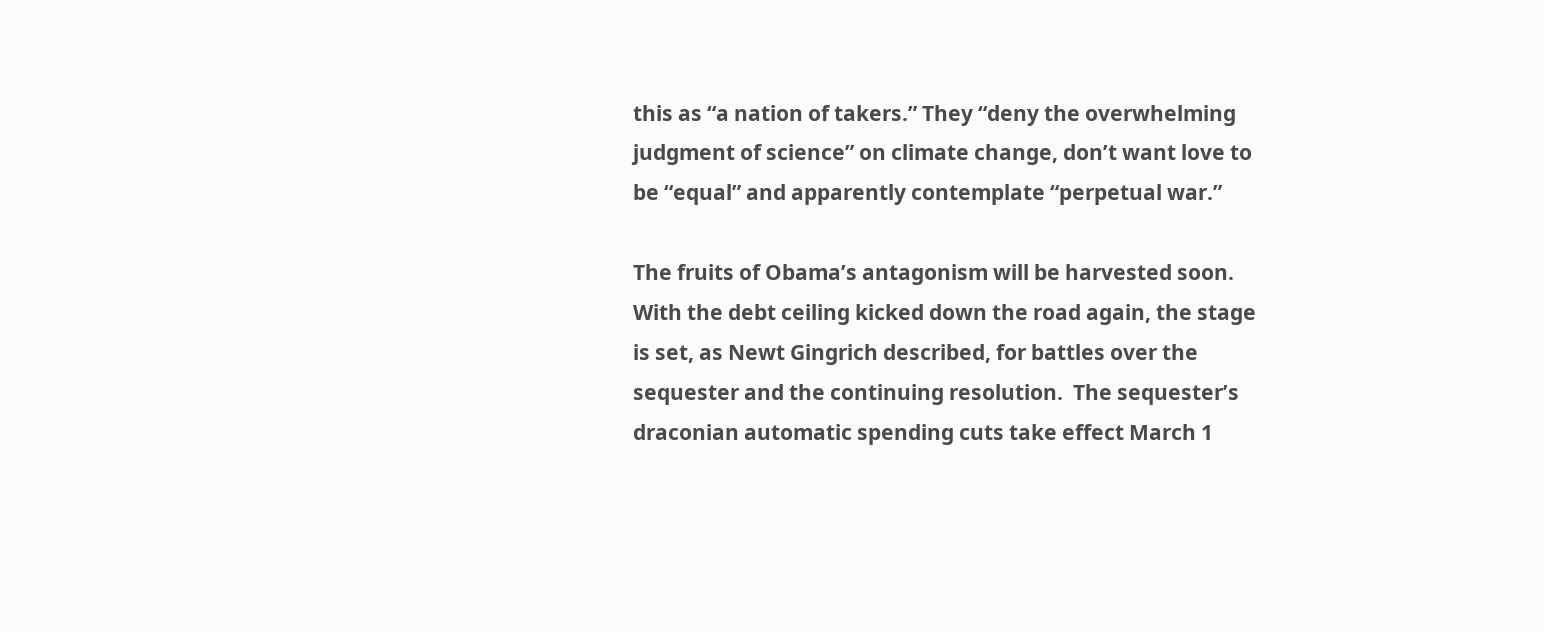this as “a nation of takers.” They “deny the overwhelming judgment of science” on climate change, don’t want love to be “equal” and apparently contemplate “perpetual war.”

The fruits of Obama’s antagonism will be harvested soon.  With the debt ceiling kicked down the road again, the stage is set, as Newt Gingrich described, for battles over the sequester and the continuing resolution.  The sequester’s draconian automatic spending cuts take effect March 1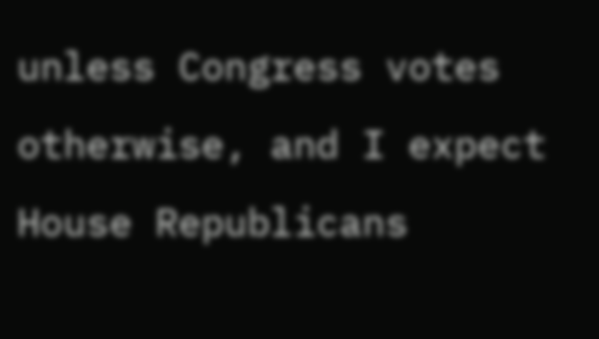unless Congress votes otherwise, and I expect House Republicans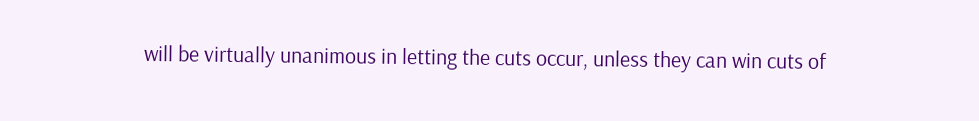will be virtually unanimous in letting the cuts occur, unless they can win cuts of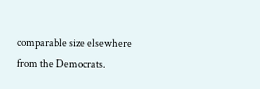comparable size elsewhere from the Democrats.